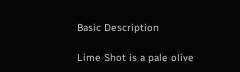Basic Description

Lime Shot is a pale olive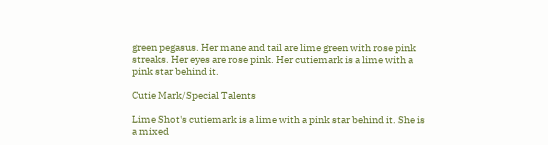green pegasus. Her mane and tail are lime green with rose pink streaks. Her eyes are rose pink. Her cutiemark is a lime with a pink star behind it.

Cutie Mark/Special Talents

Lime Shot's cutiemark is a lime with a pink star behind it. She is a mixed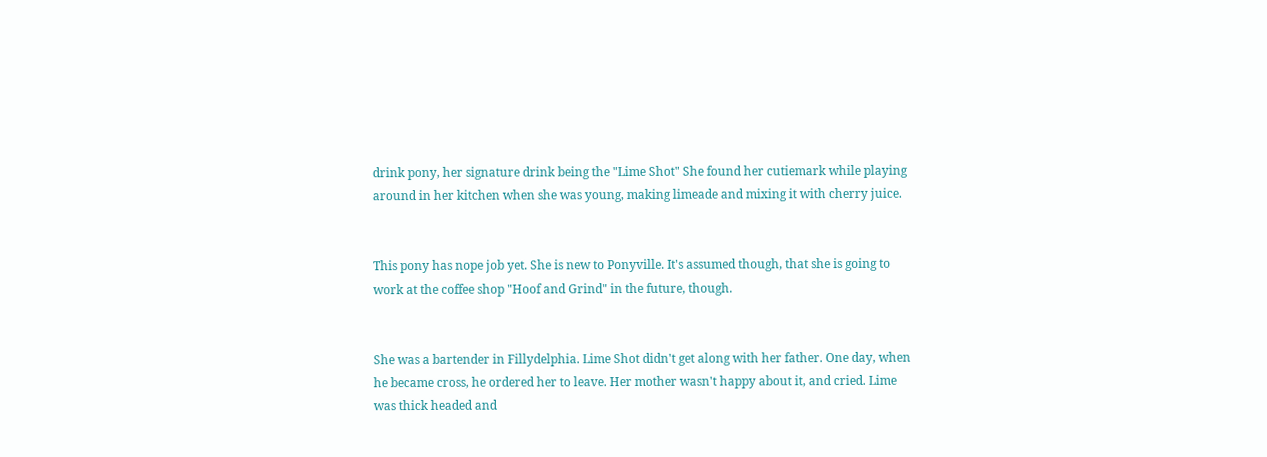drink pony, her signature drink being the "Lime Shot" She found her cutiemark while playing around in her kitchen when she was young, making limeade and mixing it with cherry juice.


This pony has nope job yet. She is new to Ponyville. It's assumed though, that she is going to work at the coffee shop "Hoof and Grind" in the future, though.


She was a bartender in Fillydelphia. Lime Shot didn't get along with her father. One day, when he became cross, he ordered her to leave. Her mother wasn't happy about it, and cried. Lime was thick headed and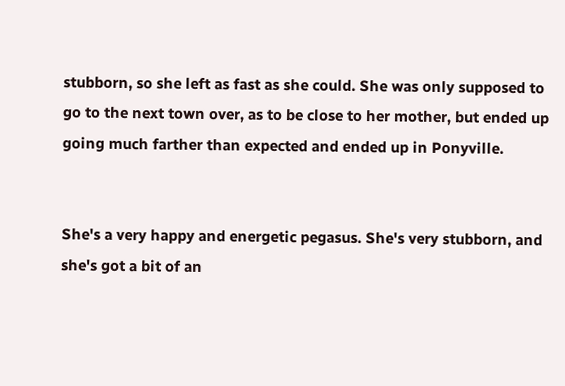stubborn, so she left as fast as she could. She was only supposed to go to the next town over, as to be close to her mother, but ended up going much farther than expected and ended up in Ponyville.


She's a very happy and energetic pegasus. She's very stubborn, and she's got a bit of an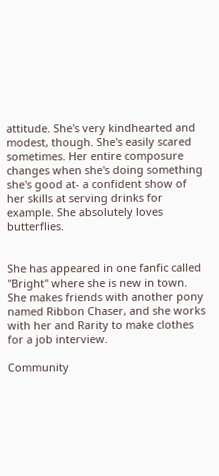attitude. She's very kindhearted and modest, though. She's easily scared sometimes. Her entire composure changes when she's doing something she's good at- a confident show of her skills at serving drinks for example. She absolutely loves butterflies.


She has appeared in one fanfic called "Bright" where she is new in town. She makes friends with another pony named Ribbon Chaser, and she works with her and Rarity to make clothes for a job interview.

Community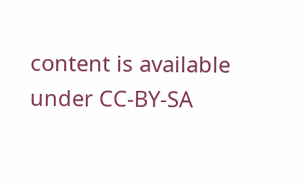content is available under CC-BY-SA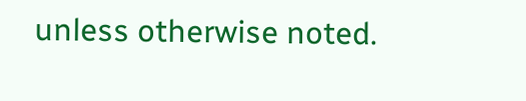unless otherwise noted.